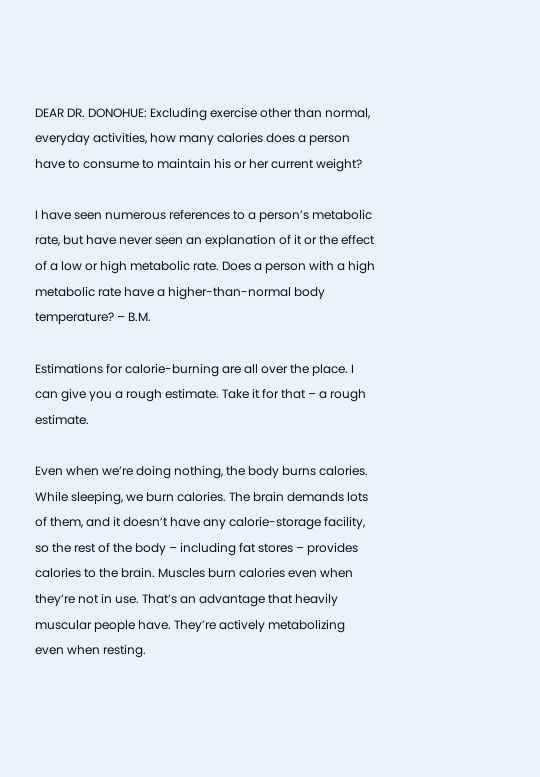DEAR DR. DONOHUE: Excluding exercise other than normal, everyday activities, how many calories does a person have to consume to maintain his or her current weight?

I have seen numerous references to a person’s metabolic rate, but have never seen an explanation of it or the effect of a low or high metabolic rate. Does a person with a high metabolic rate have a higher-than-normal body temperature? – B.M.

Estimations for calorie-burning are all over the place. I can give you a rough estimate. Take it for that – a rough estimate.

Even when we’re doing nothing, the body burns calories. While sleeping, we burn calories. The brain demands lots of them, and it doesn’t have any calorie-storage facility, so the rest of the body – including fat stores – provides calories to the brain. Muscles burn calories even when they’re not in use. That’s an advantage that heavily muscular people have. They’re actively metabolizing even when resting.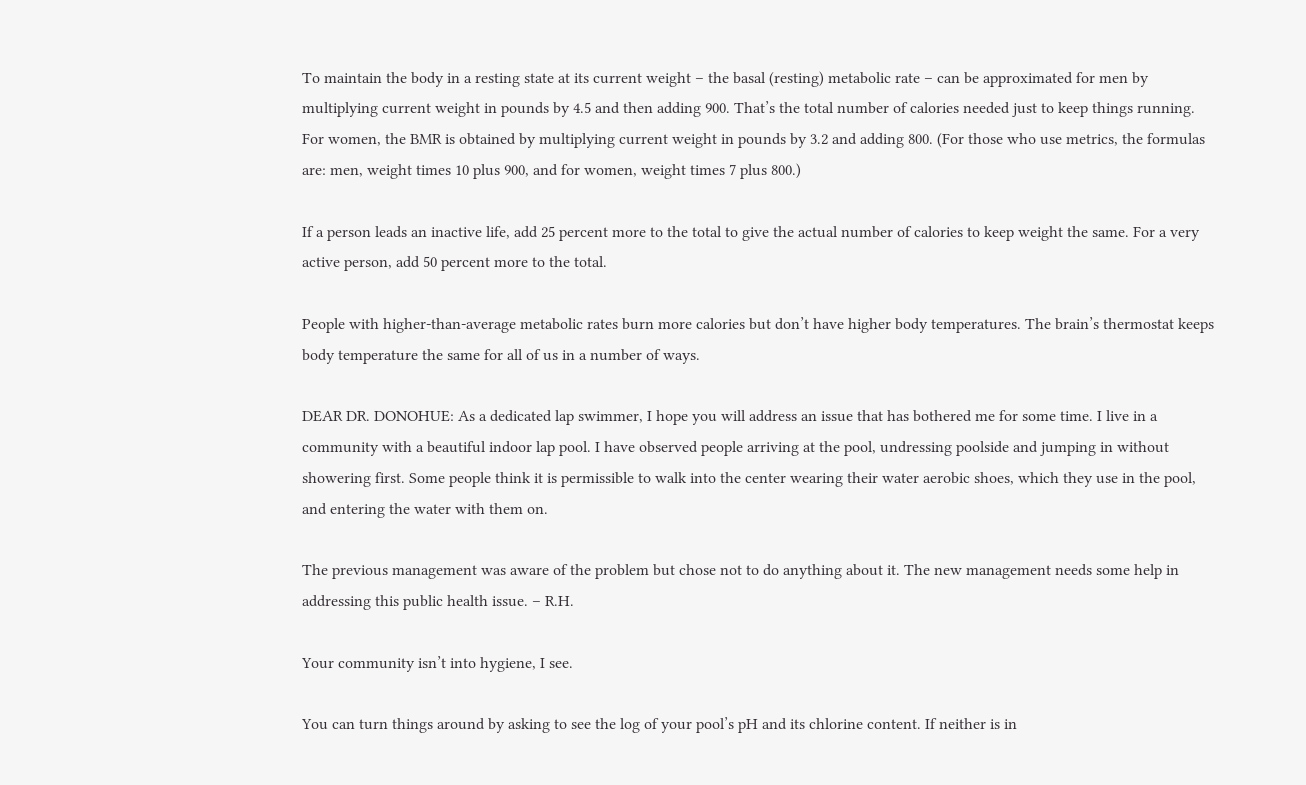To maintain the body in a resting state at its current weight – the basal (resting) metabolic rate – can be approximated for men by multiplying current weight in pounds by 4.5 and then adding 900. That’s the total number of calories needed just to keep things running. For women, the BMR is obtained by multiplying current weight in pounds by 3.2 and adding 800. (For those who use metrics, the formulas are: men, weight times 10 plus 900, and for women, weight times 7 plus 800.)

If a person leads an inactive life, add 25 percent more to the total to give the actual number of calories to keep weight the same. For a very active person, add 50 percent more to the total.

People with higher-than-average metabolic rates burn more calories but don’t have higher body temperatures. The brain’s thermostat keeps body temperature the same for all of us in a number of ways.

DEAR DR. DONOHUE: As a dedicated lap swimmer, I hope you will address an issue that has bothered me for some time. I live in a community with a beautiful indoor lap pool. I have observed people arriving at the pool, undressing poolside and jumping in without showering first. Some people think it is permissible to walk into the center wearing their water aerobic shoes, which they use in the pool, and entering the water with them on.

The previous management was aware of the problem but chose not to do anything about it. The new management needs some help in addressing this public health issue. – R.H.

Your community isn’t into hygiene, I see.

You can turn things around by asking to see the log of your pool’s pH and its chlorine content. If neither is in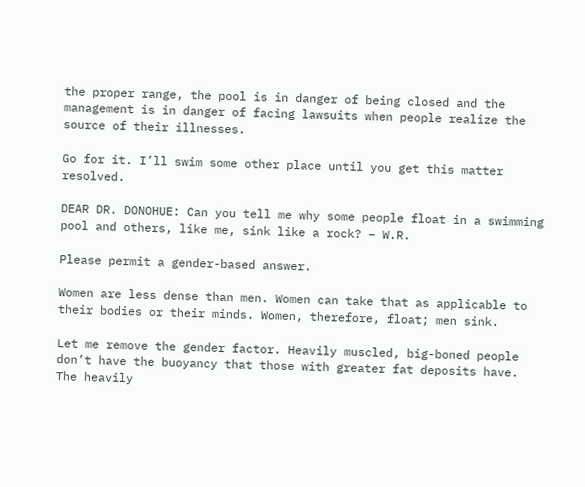the proper range, the pool is in danger of being closed and the management is in danger of facing lawsuits when people realize the source of their illnesses.

Go for it. I’ll swim some other place until you get this matter resolved.

DEAR DR. DONOHUE: Can you tell me why some people float in a swimming pool and others, like me, sink like a rock? – W.R.

Please permit a gender-based answer.

Women are less dense than men. Women can take that as applicable to their bodies or their minds. Women, therefore, float; men sink.

Let me remove the gender factor. Heavily muscled, big-boned people don’t have the buoyancy that those with greater fat deposits have. The heavily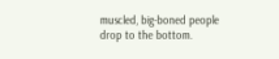muscled, big-boned people drop to the bottom.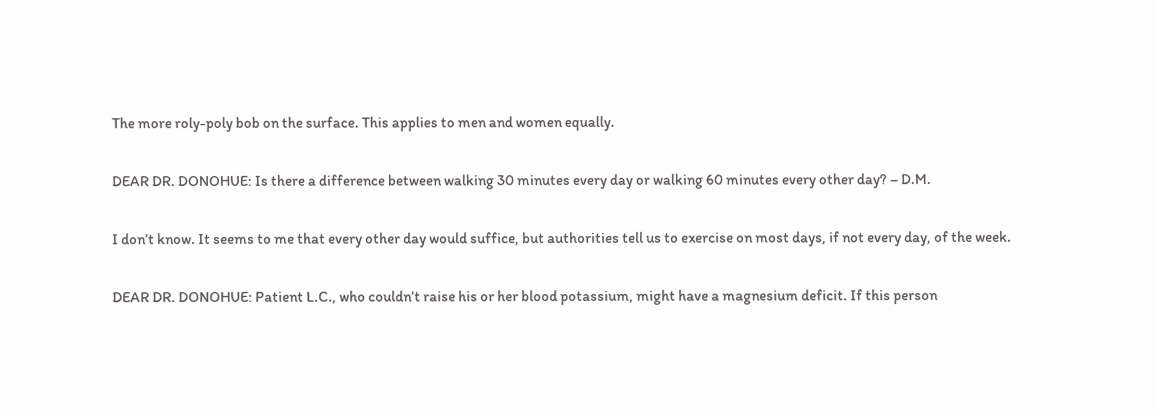The more roly-poly bob on the surface. This applies to men and women equally.

DEAR DR. DONOHUE: Is there a difference between walking 30 minutes every day or walking 60 minutes every other day? – D.M.

I don’t know. It seems to me that every other day would suffice, but authorities tell us to exercise on most days, if not every day, of the week.

DEAR DR. DONOHUE: Patient L.C., who couldn’t raise his or her blood potassium, might have a magnesium deficit. If this person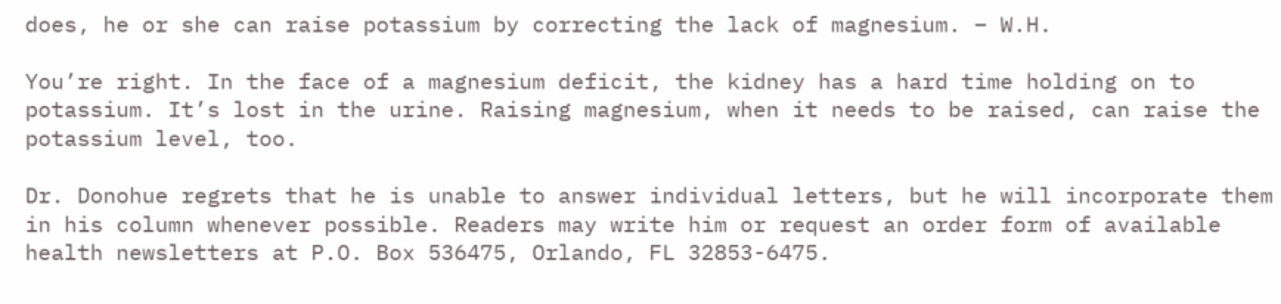does, he or she can raise potassium by correcting the lack of magnesium. – W.H.

You’re right. In the face of a magnesium deficit, the kidney has a hard time holding on to potassium. It’s lost in the urine. Raising magnesium, when it needs to be raised, can raise the potassium level, too.

Dr. Donohue regrets that he is unable to answer individual letters, but he will incorporate them in his column whenever possible. Readers may write him or request an order form of available health newsletters at P.O. Box 536475, Orlando, FL 32853-6475.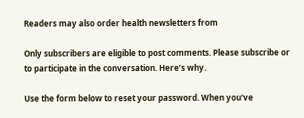Readers may also order health newsletters from

Only subscribers are eligible to post comments. Please subscribe or to participate in the conversation. Here’s why.

Use the form below to reset your password. When you've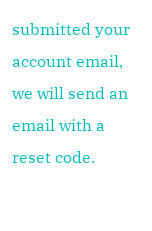submitted your account email, we will send an email with a reset code.